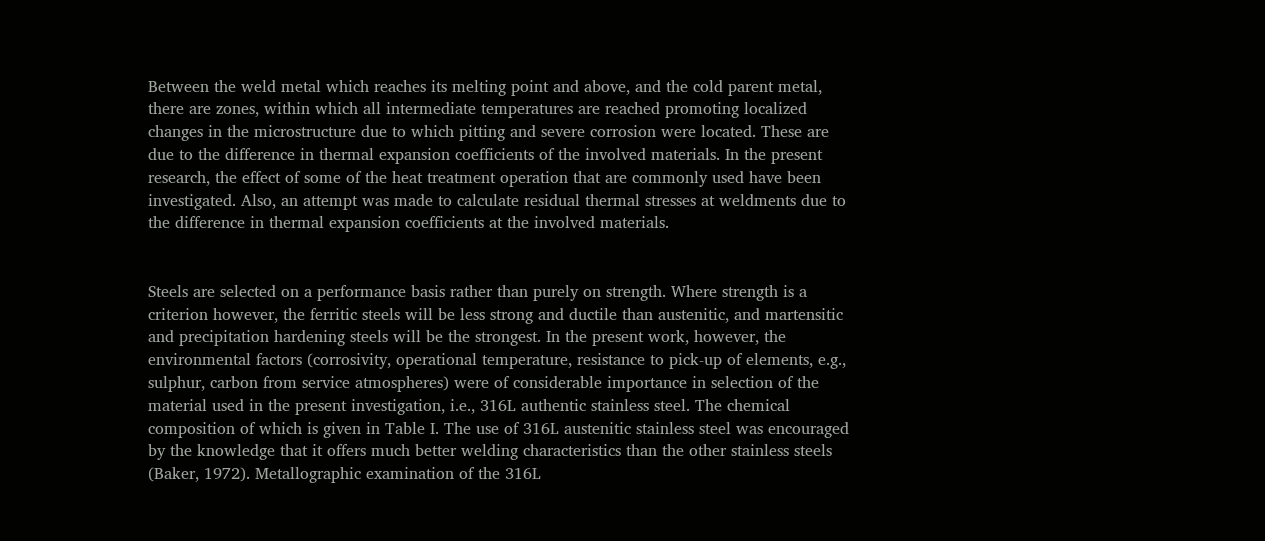Between the weld metal which reaches its melting point and above, and the cold parent metal, there are zones, within which all intermediate temperatures are reached promoting localized changes in the microstructure due to which pitting and severe corrosion were located. These are due to the difference in thermal expansion coefficients of the involved materials. In the present research, the effect of some of the heat treatment operation that are commonly used have been investigated. Also, an attempt was made to calculate residual thermal stresses at weldments due to the difference in thermal expansion coefficients at the involved materials.


Steels are selected on a performance basis rather than purely on strength. Where strength is a criterion however, the ferritic steels will be less strong and ductile than austenitic, and martensitic and precipitation hardening steels will be the strongest. In the present work, however, the environmental factors (corrosivity, operational temperature, resistance to pick-up of elements, e.g., sulphur, carbon from service atmospheres) were of considerable importance in selection of the material used in the present investigation, i.e., 316L authentic stainless steel. The chemical composition of which is given in Table I. The use of 316L austenitic stainless steel was encouraged by the knowledge that it offers much better welding characteristics than the other stainless steels (Baker, 1972). Metallographic examination of the 316L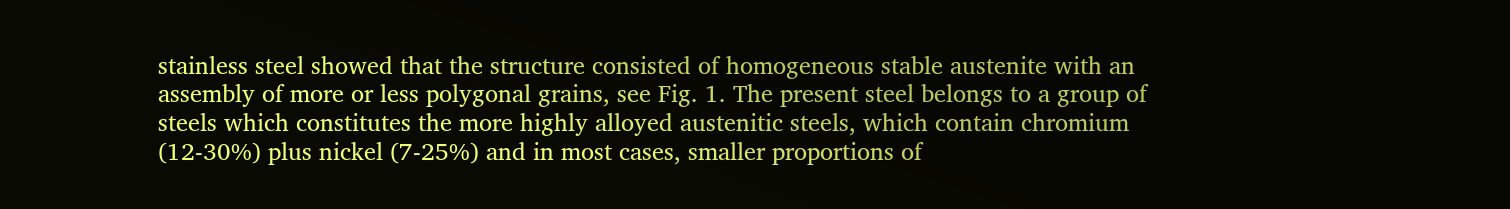stainless steel showed that the structure consisted of homogeneous stable austenite with an assembly of more or less polygonal grains, see Fig. 1. The present steel belongs to a group of steels which constitutes the more highly alloyed austenitic steels, which contain chromium (12-30%) plus nickel (7-25%) and in most cases, smaller proportions of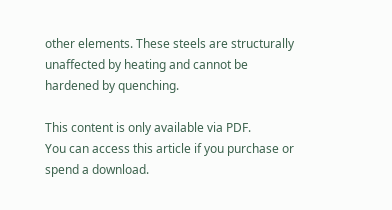other elements. These steels are structurally unaffected by heating and cannot be hardened by quenching.

This content is only available via PDF.
You can access this article if you purchase or spend a download.